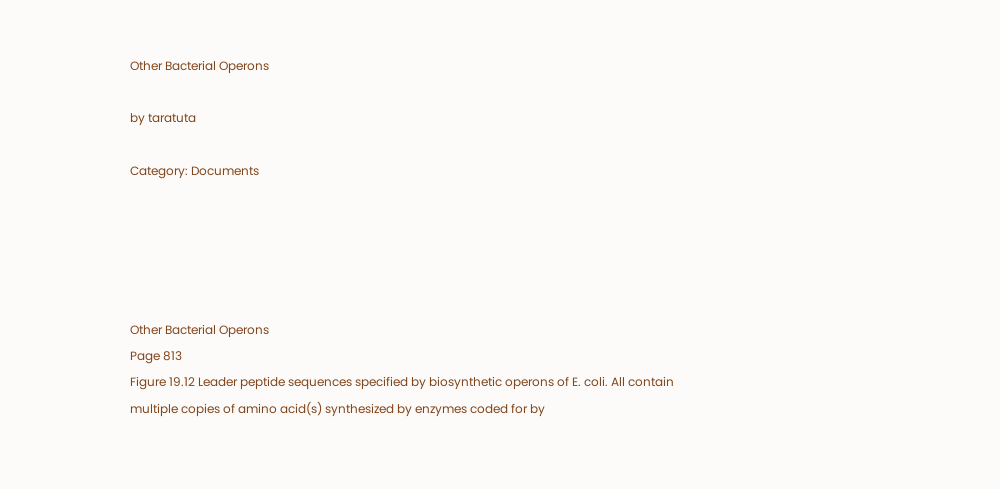Other Bacterial Operons

by taratuta

Category: Documents





Other Bacterial Operons
Page 813
Figure 19.12 Leader peptide sequences specified by biosynthetic operons of E. coli. All contain multiple copies of amino acid(s) synthesized by enzymes coded for by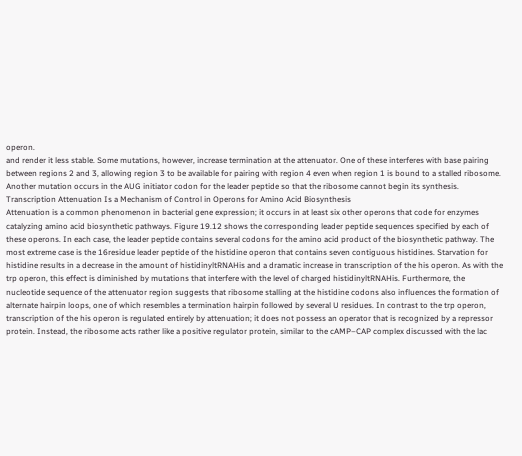operon.
and render it less stable. Some mutations, however, increase termination at the attenuator. One of these interferes with base pairing between regions 2 and 3, allowing region 3 to be available for pairing with region 4 even when region 1 is bound to a stalled ribosome. Another mutation occurs in the AUG initiator codon for the leader peptide so that the ribosome cannot begin its synthesis.
Transcription Attenuation Is a Mechanism of Control in Operons for Amino Acid Biosynthesis
Attenuation is a common phenomenon in bacterial gene expression; it occurs in at least six other operons that code for enzymes catalyzing amino acid biosynthetic pathways. Figure 19.12 shows the corresponding leader peptide sequences specified by each of these operons. In each case, the leader peptide contains several codons for the amino acid product of the biosynthetic pathway. The most extreme case is the 16residue leader peptide of the histidine operon that contains seven contiguous histidines. Starvation for histidine results in a decrease in the amount of histidinyltRNAHis and a dramatic increase in transcription of the his operon. As with the trp operon, this effect is diminished by mutations that interfere with the level of charged histidinyltRNAHis. Furthermore, the nucleotide sequence of the attenuator region suggests that ribosome stalling at the histidine codons also influences the formation of alternate hairpin loops, one of which resembles a termination hairpin followed by several U residues. In contrast to the trp operon, transcription of the his operon is regulated entirely by attenuation; it does not possess an operator that is recognized by a repressor protein. Instead, the ribosome acts rather like a positive regulator protein, similar to the cAMP–CAP complex discussed with the lac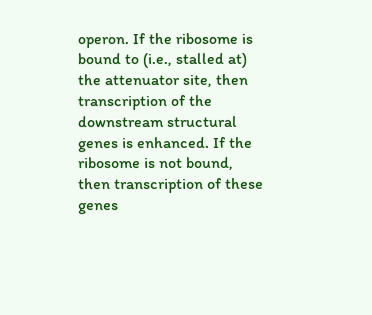operon. If the ribosome is bound to (i.e., stalled at) the attenuator site, then transcription of the downstream structural genes is enhanced. If the ribosome is not bound, then transcription of these genes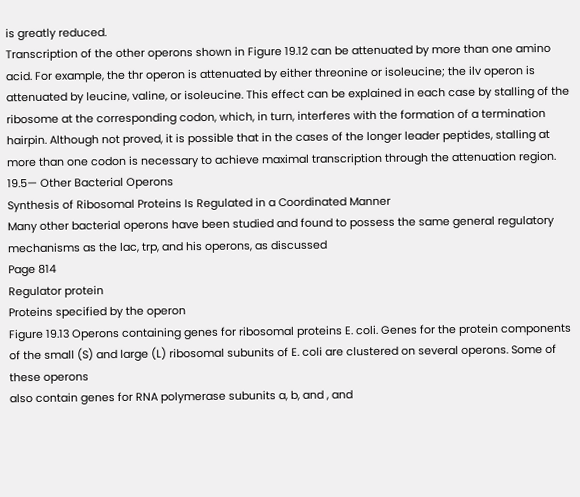is greatly reduced.
Transcription of the other operons shown in Figure 19.12 can be attenuated by more than one amino acid. For example, the thr operon is attenuated by either threonine or isoleucine; the ilv operon is attenuated by leucine, valine, or isoleucine. This effect can be explained in each case by stalling of the ribosome at the corresponding codon, which, in turn, interferes with the formation of a termination hairpin. Although not proved, it is possible that in the cases of the longer leader peptides, stalling at more than one codon is necessary to achieve maximal transcription through the attenuation region.
19.5— Other Bacterial Operons
Synthesis of Ribosomal Proteins Is Regulated in a Coordinated Manner
Many other bacterial operons have been studied and found to possess the same general regulatory mechanisms as the lac, trp, and his operons, as discussed
Page 814
Regulator protein
Proteins specified by the operon
Figure 19.13 Operons containing genes for ribosomal proteins E. coli. Genes for the protein components of the small (S) and large (L) ribosomal subunits of E. coli are clustered on several operons. Some of these operons
also contain genes for RNA polymerase subunits a, b, and , and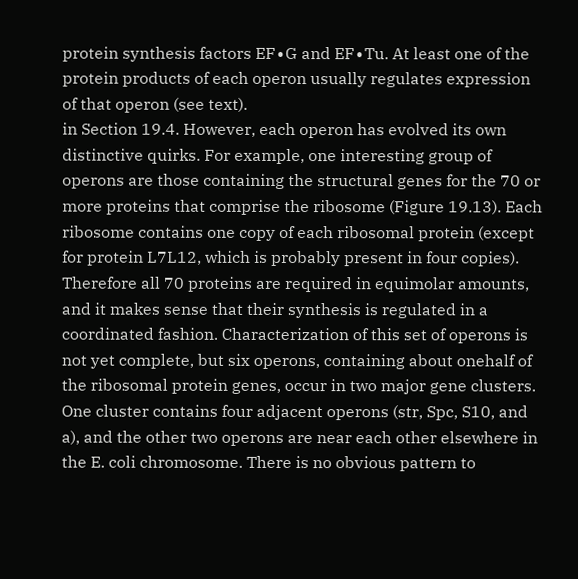protein synthesis factors EF∙G and EF∙Tu. At least one of the protein products of each operon usually regulates expression of that operon (see text).
in Section 19.4. However, each operon has evolved its own distinctive quirks. For example, one interesting group of operons are those containing the structural genes for the 70 or more proteins that comprise the ribosome (Figure 19.13). Each ribosome contains one copy of each ribosomal protein (except for protein L7L12, which is probably present in four copies). Therefore all 70 proteins are required in equimolar amounts, and it makes sense that their synthesis is regulated in a coordinated fashion. Characterization of this set of operons is not yet complete, but six operons, containing about onehalf of the ribosomal protein genes, occur in two major gene clusters. One cluster contains four adjacent operons (str, Spc, S10, and a), and the other two operons are near each other elsewhere in the E. coli chromosome. There is no obvious pattern to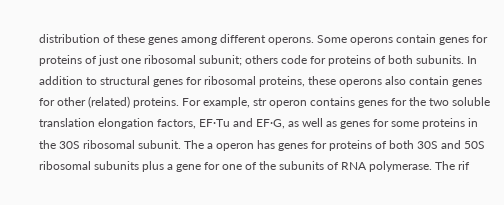distribution of these genes among different operons. Some operons contain genes for proteins of just one ribosomal subunit; others code for proteins of both subunits. In addition to structural genes for ribosomal proteins, these operons also contain genes for other (related) proteins. For example, str operon contains genes for the two soluble translation elongation factors, EF∙Tu and EF∙G, as well as genes for some proteins in the 30S ribosomal subunit. The a operon has genes for proteins of both 30S and 50S ribosomal subunits plus a gene for one of the subunits of RNA polymerase. The rif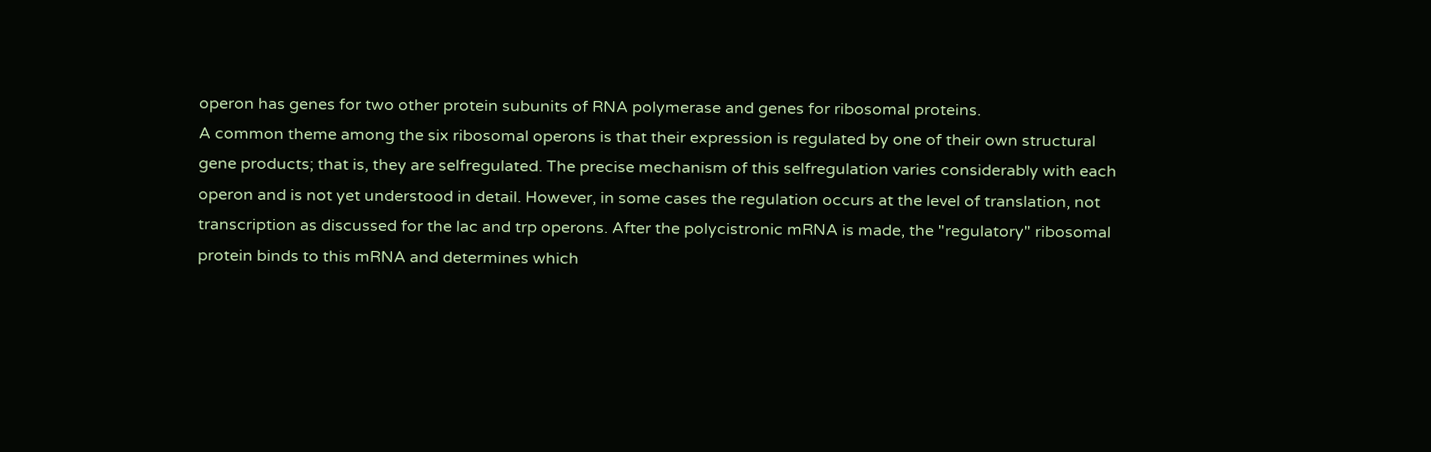operon has genes for two other protein subunits of RNA polymerase and genes for ribosomal proteins.
A common theme among the six ribosomal operons is that their expression is regulated by one of their own structural gene products; that is, they are selfregulated. The precise mechanism of this selfregulation varies considerably with each operon and is not yet understood in detail. However, in some cases the regulation occurs at the level of translation, not transcription as discussed for the lac and trp operons. After the polycistronic mRNA is made, the "regulatory" ribosomal protein binds to this mRNA and determines which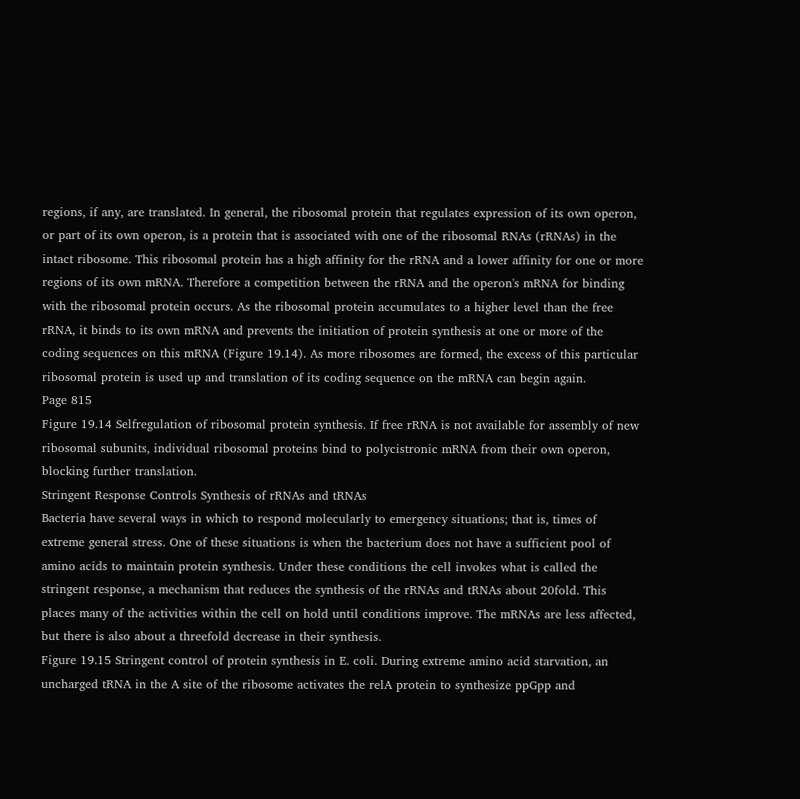regions, if any, are translated. In general, the ribosomal protein that regulates expression of its own operon, or part of its own operon, is a protein that is associated with one of the ribosomal RNAs (rRNAs) in the intact ribosome. This ribosomal protein has a high affinity for the rRNA and a lower affinity for one or more regions of its own mRNA. Therefore a competition between the rRNA and the operon's mRNA for binding with the ribosomal protein occurs. As the ribosomal protein accumulates to a higher level than the free rRNA, it binds to its own mRNA and prevents the initiation of protein synthesis at one or more of the coding sequences on this mRNA (Figure 19.14). As more ribosomes are formed, the excess of this particular ribosomal protein is used up and translation of its coding sequence on the mRNA can begin again.
Page 815
Figure 19.14 Selfregulation of ribosomal protein synthesis. If free rRNA is not available for assembly of new ribosomal subunits, individual ribosomal proteins bind to polycistronic mRNA from their own operon, blocking further translation.
Stringent Response Controls Synthesis of rRNAs and tRNAs
Bacteria have several ways in which to respond molecularly to emergency situations; that is, times of extreme general stress. One of these situations is when the bacterium does not have a sufficient pool of amino acids to maintain protein synthesis. Under these conditions the cell invokes what is called the stringent response, a mechanism that reduces the synthesis of the rRNAs and tRNAs about 20fold. This places many of the activities within the cell on hold until conditions improve. The mRNAs are less affected, but there is also about a threefold decrease in their synthesis.
Figure 19.15 Stringent control of protein synthesis in E. coli. During extreme amino acid starvation, an uncharged tRNA in the A site of the ribosome activates the relA protein to synthesize ppGpp and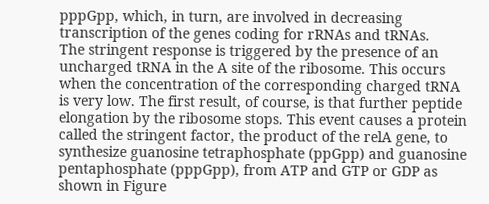pppGpp, which, in turn, are involved in decreasing transcription of the genes coding for rRNAs and tRNAs.
The stringent response is triggered by the presence of an uncharged tRNA in the A site of the ribosome. This occurs when the concentration of the corresponding charged tRNA is very low. The first result, of course, is that further peptide elongation by the ribosome stops. This event causes a protein called the stringent factor, the product of the relA gene, to synthesize guanosine tetraphosphate (ppGpp) and guanosine pentaphosphate (pppGpp), from ATP and GTP or GDP as shown in Figure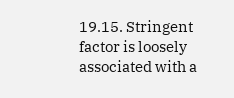19.15. Stringent factor is loosely associated with a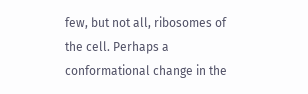few, but not all, ribosomes of the cell. Perhaps a conformational change in the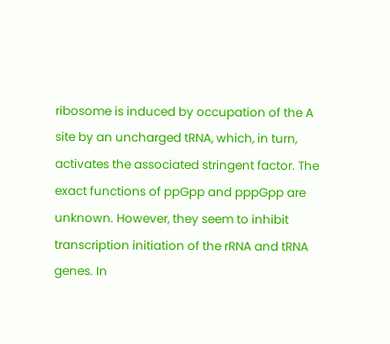ribosome is induced by occupation of the A site by an uncharged tRNA, which, in turn, activates the associated stringent factor. The exact functions of ppGpp and pppGpp are unknown. However, they seem to inhibit transcription initiation of the rRNA and tRNA genes. In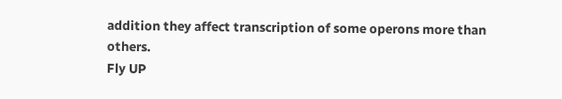addition they affect transcription of some operons more than others.
Fly UP